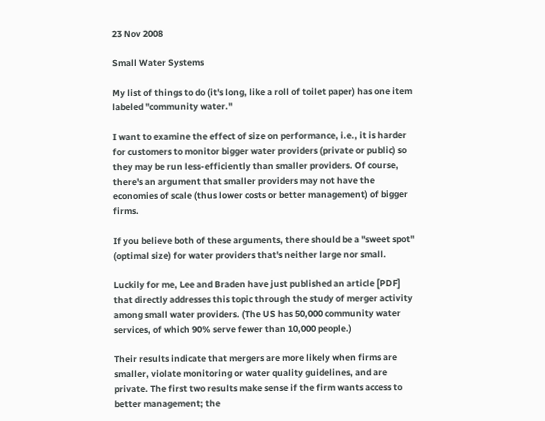23 Nov 2008

Small Water Systems

My list of things to do (it's long, like a roll of toilet paper) has one item labeled "community water."

I want to examine the effect of size on performance, i.e., it is harder for customers to monitor bigger water providers (private or public) so they may be run less-efficiently than smaller providers. Of course, there's an argument that smaller providers may not have the economies of scale (thus lower costs or better management) of bigger firms.

If you believe both of these arguments, there should be a "sweet spot" (optimal size) for water providers that's neither large nor small.

Luckily for me, Lee and Braden have just published an article [PDF] that directly addresses this topic through the study of merger activity among small water providers. (The US has 50,000 community water services, of which 90% serve fewer than 10,000 people.)

Their results indicate that mergers are more likely when firms are smaller, violate monitoring or water quality guidelines, and are private. The first two results make sense if the firm wants access to better management; the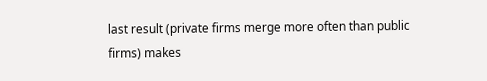last result (private firms merge more often than public firms) makes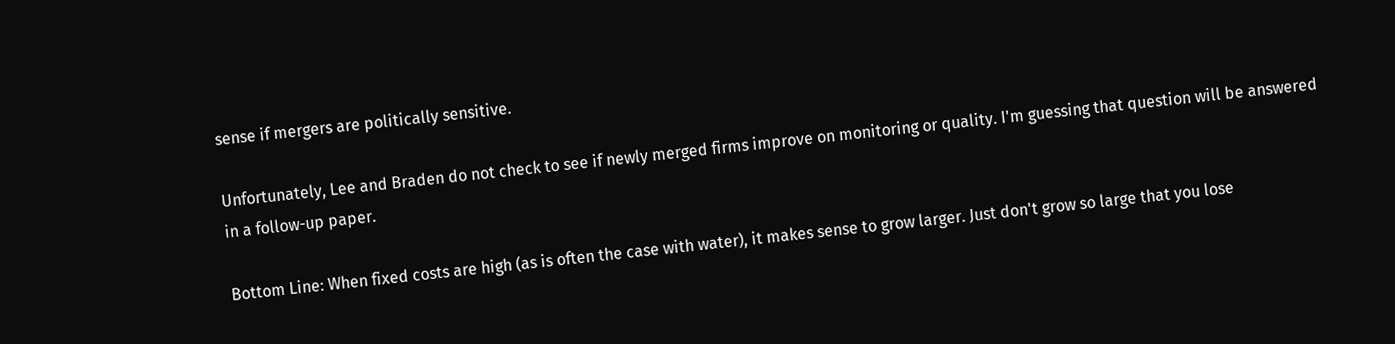sense if mergers are politically sensitive.

Unfortunately, Lee and Braden do not check to see if newly merged firms improve on monitoring or quality. I'm guessing that question will be answered in a follow-up paper.

Bottom Line: When fixed costs are high (as is often the case with water), it makes sense to grow larger. Just don't grow so large that you lose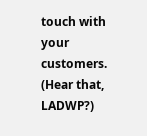touch with your customers. (Hear that, LADWP?)